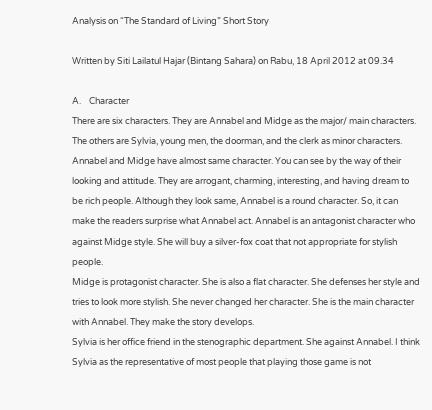Analysis on “The Standard of Living” Short Story

Written by Siti Lailatul Hajar (Bintang Sahara) on Rabu, 18 April 2012 at 09.34

A.    Character
There are six characters. They are Annabel and Midge as the major/ main characters. The others are Sylvia, young men, the doorman, and the clerk as minor characters.
Annabel and Midge have almost same character. You can see by the way of their looking and attitude. They are arrogant, charming, interesting, and having dream to be rich people. Although they look same, Annabel is a round character. So, it can make the readers surprise what Annabel act. Annabel is an antagonist character who against Midge style. She will buy a silver-fox coat that not appropriate for stylish people.
Midge is protagonist character. She is also a flat character. She defenses her style and tries to look more stylish. She never changed her character. She is the main character with Annabel. They make the story develops.
Sylvia is her office friend in the stenographic department. She against Annabel. I think  Sylvia as the representative of most people that playing those game is not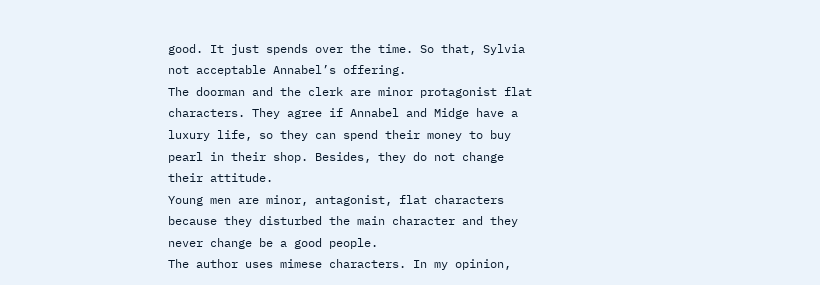good. It just spends over the time. So that, Sylvia not acceptable Annabel’s offering.
The doorman and the clerk are minor protagonist flat characters. They agree if Annabel and Midge have a luxury life, so they can spend their money to buy pearl in their shop. Besides, they do not change their attitude.
Young men are minor, antagonist, flat characters because they disturbed the main character and they never change be a good people.
The author uses mimese characters. In my opinion,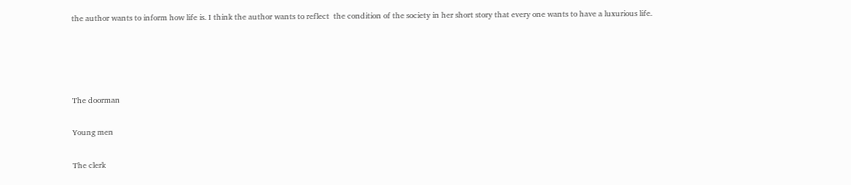the author wants to inform how life is. I think the author wants to reflect  the condition of the society in her short story that every one wants to have a luxurious life.




The doorman

Young men

The clerk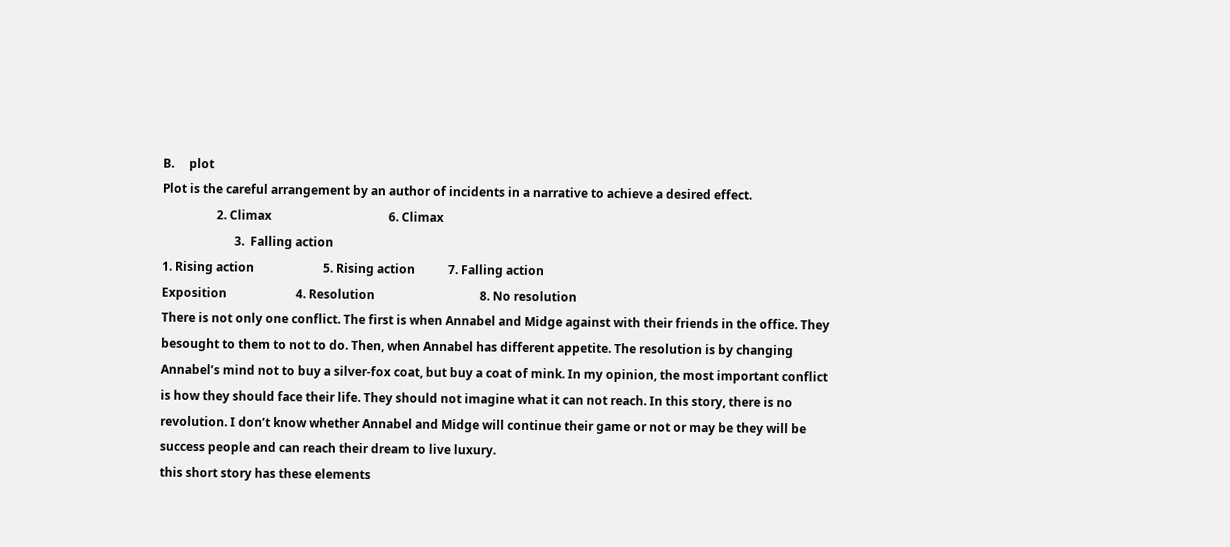B.     plot
Plot is the careful arrangement by an author of incidents in a narrative to achieve a desired effect.
                  2. Climax                                       6. Climax
                        3.  Falling action
1. Rising action                       5. Rising action           7. Falling action
Exposition                       4. Resolution                                   8. No resolution
There is not only one conflict. The first is when Annabel and Midge against with their friends in the office. They besought to them to not to do. Then, when Annabel has different appetite. The resolution is by changing Annabel’s mind not to buy a silver-fox coat, but buy a coat of mink. In my opinion, the most important conflict is how they should face their life. They should not imagine what it can not reach. In this story, there is no revolution. I don’t know whether Annabel and Midge will continue their game or not or may be they will be success people and can reach their dream to live luxury.
this short story has these elements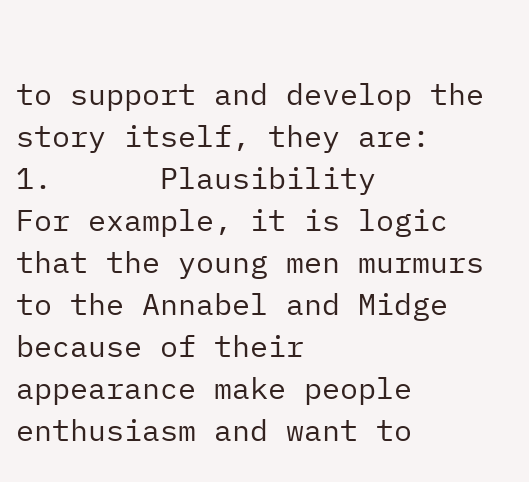to support and develop the story itself, they are:
1.      Plausibility
For example, it is logic that the young men murmurs to the Annabel and Midge because of their appearance make people enthusiasm and want to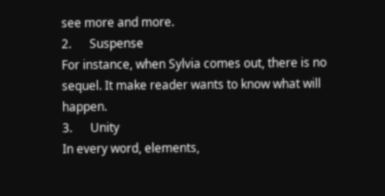see more and more.
2.      Suspense
For instance, when Sylvia comes out, there is no sequel. It make reader wants to know what will happen.
3.      Unity
In every word, elements,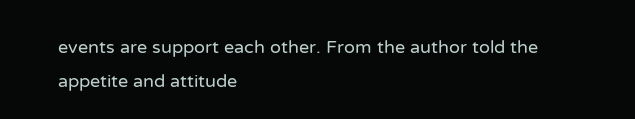events are support each other. From the author told the appetite and attitude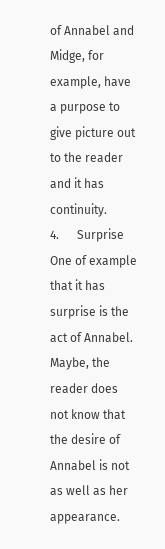of Annabel and Midge, for example, have a purpose to give picture out to the reader and it has continuity.
4.      Surprise
One of example that it has surprise is the act of Annabel. Maybe, the reader does not know that the desire of Annabel is not as well as her appearance.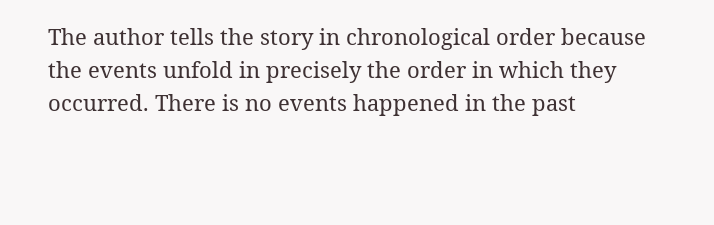The author tells the story in chronological order because the events unfold in precisely the order in which they occurred. There is no events happened in the past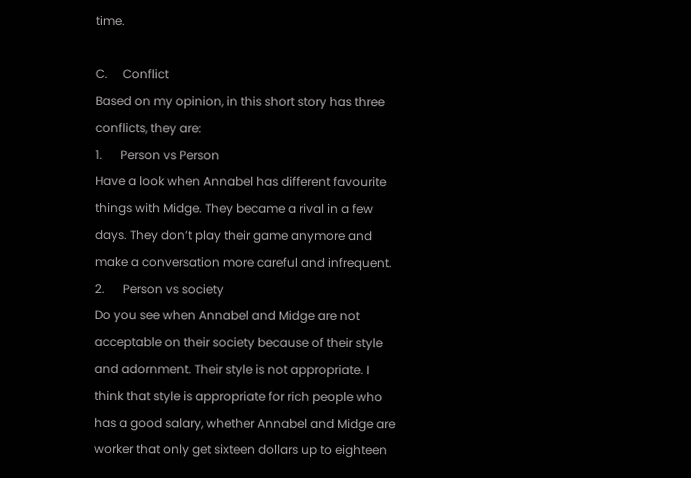time.

C.     Conflict
Based on my opinion, in this short story has three conflicts, they are:
1.      Person vs Person
Have a look when Annabel has different favourite things with Midge. They became a rival in a few days. They don’t play their game anymore and make a conversation more careful and infrequent.
2.      Person vs society
Do you see when Annabel and Midge are not acceptable on their society because of their style and adornment. Their style is not appropriate. I think that style is appropriate for rich people who has a good salary, whether Annabel and Midge are worker that only get sixteen dollars up to eighteen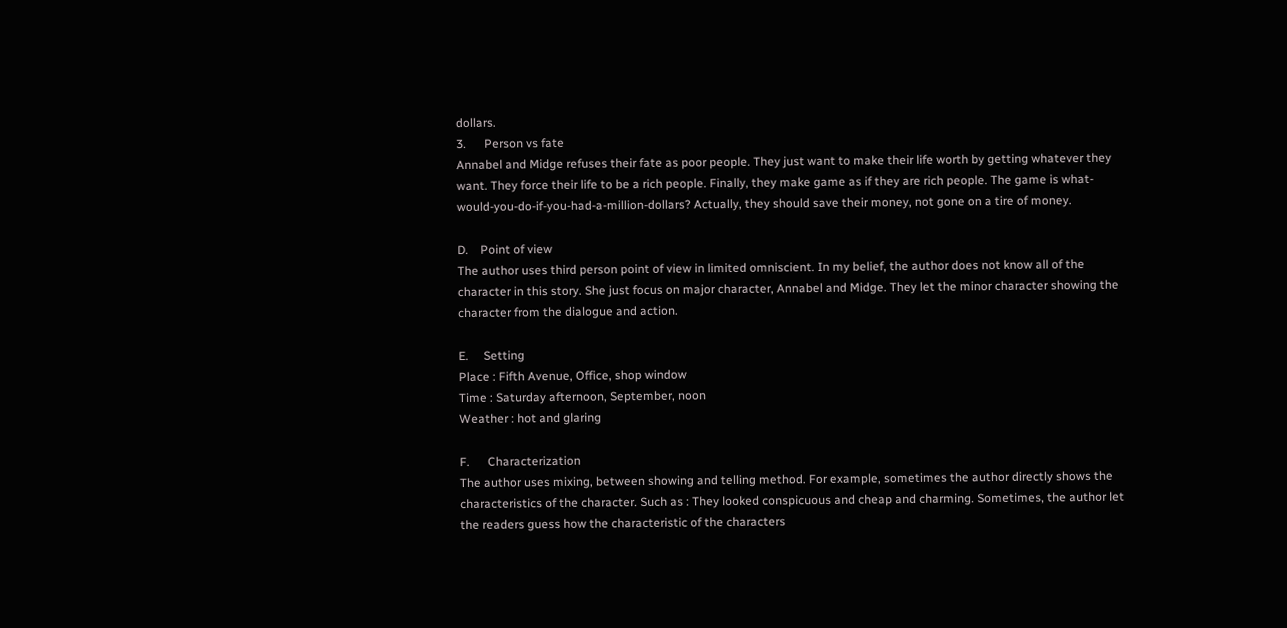dollars.
3.      Person vs fate
Annabel and Midge refuses their fate as poor people. They just want to make their life worth by getting whatever they want. They force their life to be a rich people. Finally, they make game as if they are rich people. The game is what-would-you-do-if-you-had-a-million-dollars? Actually, they should save their money, not gone on a tire of money.

D.    Point of view
The author uses third person point of view in limited omniscient. In my belief, the author does not know all of the character in this story. She just focus on major character, Annabel and Midge. They let the minor character showing the character from the dialogue and action.

E.     Setting
Place : Fifth Avenue, Office, shop window
Time : Saturday afternoon, September, noon
Weather : hot and glaring

F.      Characterization
The author uses mixing, between showing and telling method. For example, sometimes the author directly shows the characteristics of the character. Such as : They looked conspicuous and cheap and charming. Sometimes, the author let the readers guess how the characteristic of the characters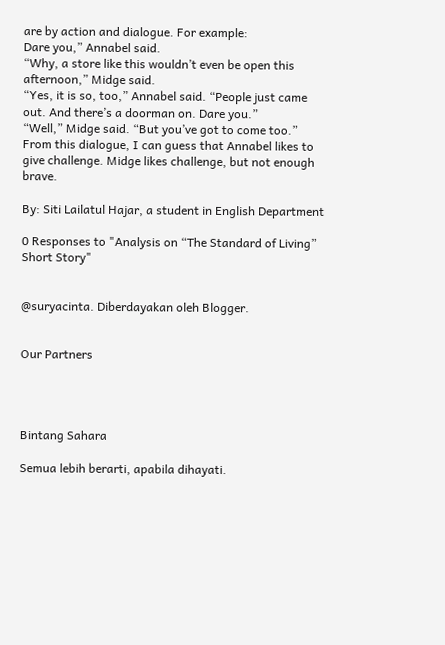are by action and dialogue. For example:
Dare you,” Annabel said.
“Why, a store like this wouldn’t even be open this afternoon,” Midge said.
“Yes, it is so, too,” Annabel said. “People just came out. And there’s a doorman on. Dare you.”
“Well,” Midge said. “But you’ve got to come too.”
From this dialogue, I can guess that Annabel likes to give challenge. Midge likes challenge, but not enough brave.

By: Siti Lailatul Hajar, a student in English Department

0 Responses to "Analysis on “The Standard of Living” Short Story"


@suryacinta. Diberdayakan oleh Blogger.


Our Partners




Bintang Sahara

Semua lebih berarti, apabila dihayati.